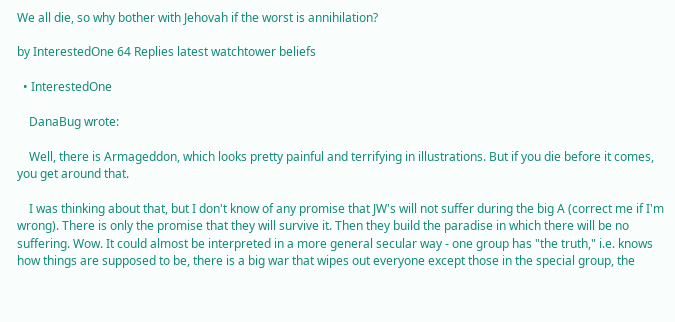We all die, so why bother with Jehovah if the worst is annihilation?

by InterestedOne 64 Replies latest watchtower beliefs

  • InterestedOne

    DanaBug wrote:

    Well, there is Armageddon, which looks pretty painful and terrifying in illustrations. But if you die before it comes, you get around that.

    I was thinking about that, but I don't know of any promise that JW's will not suffer during the big A (correct me if I'm wrong). There is only the promise that they will survive it. Then they build the paradise in which there will be no suffering. Wow. It could almost be interpreted in a more general secular way - one group has "the truth," i.e. knows how things are supposed to be, there is a big war that wipes out everyone except those in the special group, the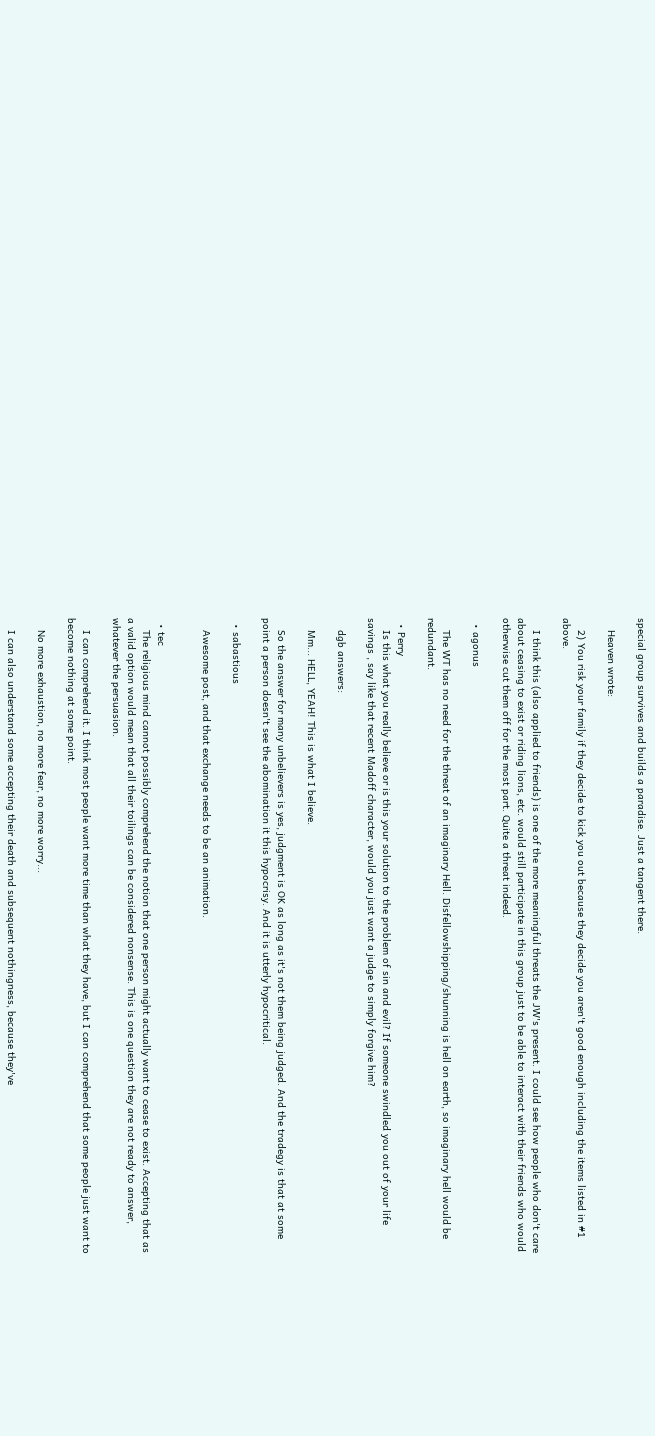special group survives and builds a paradise. Just a tangent there.

    Heaven wrote:

    2) You risk your family if they decide to kick you out because they decide you aren't good enough including the items listed in #1 above.

    I think this (also applied to friends) is one of the more meaningful threats the JW's present. I could see how people who don't care about ceasing to exist or riding lions, etc. would still participate in this group just to be able to interact with their friends who would otherwise cut them off for the most part. Quite a threat indeed.

  • agonus

    The WT has no need for the threat of an imaginary Hell. Disfellowshipping/shunning is hell on earth, so imaginary hell would be redundant.

  • Perry
    Is this what you really believe or is this your solution to the problem of sin and evil? If someone swindled you out of your life savings , say like that recent Madoff character, would you just want a judge to simply forgive him?

    dgb answers:

    Mm... HELL, YEAH! This is what I believe.

    So the answer for many unbelievers is yes, judgment is OK as long as it's not them being judged. And the tradegy is that at some point a person doesn't see the abomination it this hypocrisy. And it is utterly hypocritical.

  • sabastious

    Awesome post, and that exchange needs to be an animation.


  • tec
    The religious mind cannot possibly comprehend the notion that one person might actually want to cease to exist. Accepting that as a valid option would mean that all their toilings can be considered nonsense. This is one question they are not ready to answer, whatever the persuasion.

    I can comprehend it. I think most people want more time than what they have, but I can comprehend that some people just want to become nothing at some point.

    No more exhaustion, no more fear, no more worry...

    I can also understand some accepting their death and subsequent nothingness, because they've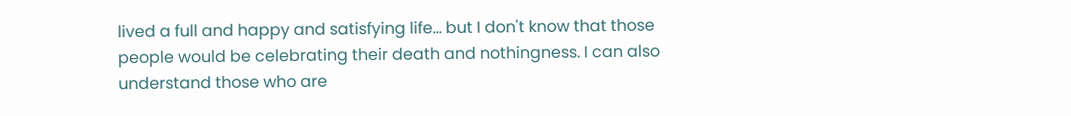lived a full and happy and satisfying life... but I don't know that those people would be celebrating their death and nothingness. I can also understand those who are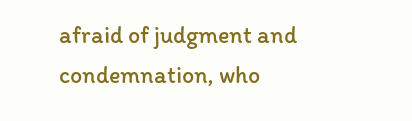afraid of judgment and condemnation, who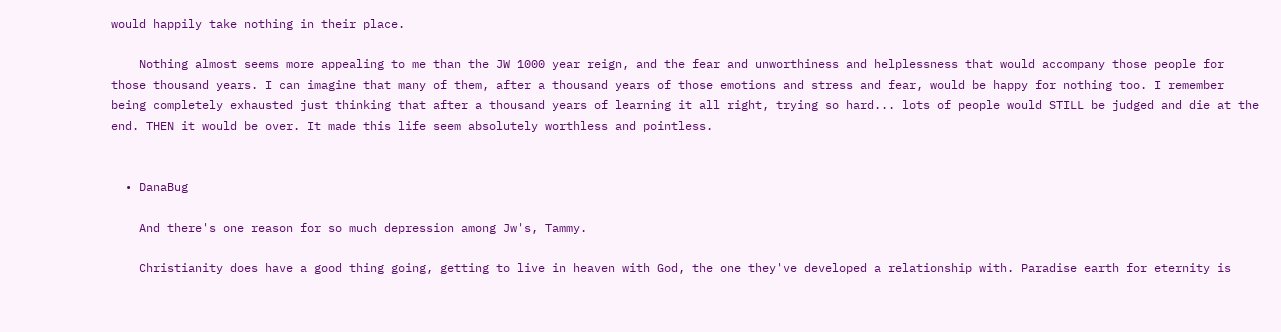would happily take nothing in their place.

    Nothing almost seems more appealing to me than the JW 1000 year reign, and the fear and unworthiness and helplessness that would accompany those people for those thousand years. I can imagine that many of them, after a thousand years of those emotions and stress and fear, would be happy for nothing too. I remember being completely exhausted just thinking that after a thousand years of learning it all right, trying so hard... lots of people would STILL be judged and die at the end. THEN it would be over. It made this life seem absolutely worthless and pointless.


  • DanaBug

    And there's one reason for so much depression among Jw's, Tammy.

    Christianity does have a good thing going, getting to live in heaven with God, the one they've developed a relationship with. Paradise earth for eternity is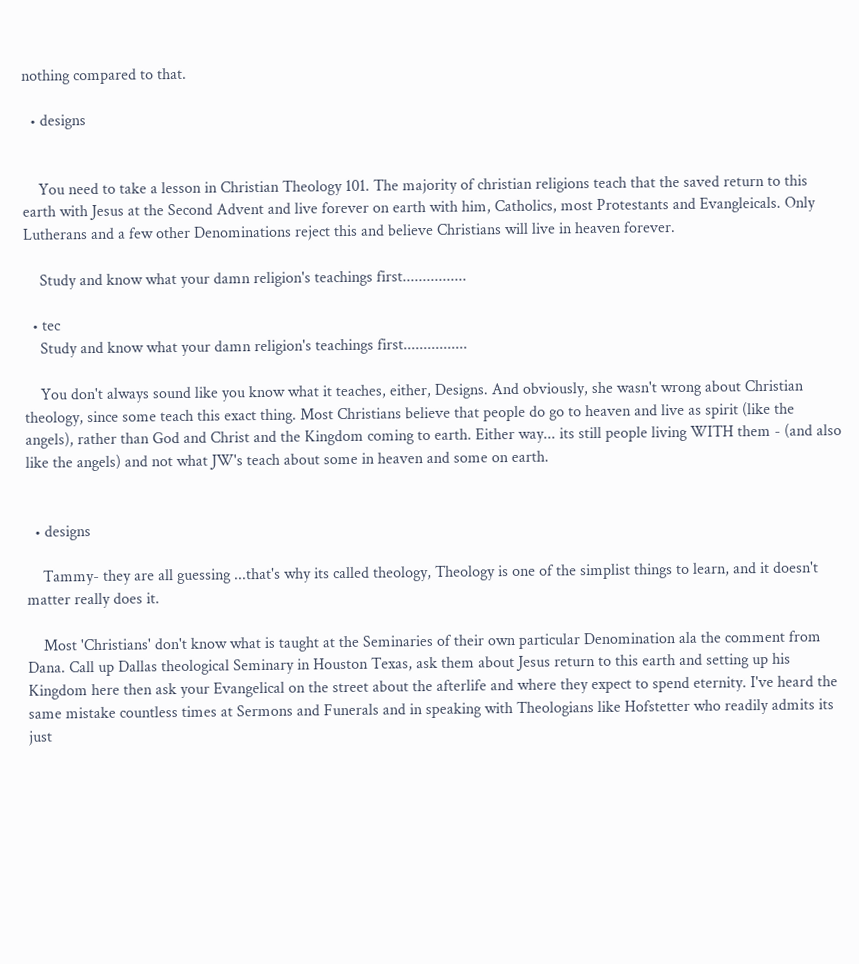nothing compared to that.

  • designs


    You need to take a lesson in Christian Theology 101. The majority of christian religions teach that the saved return to this earth with Jesus at the Second Advent and live forever on earth with him, Catholics, most Protestants and Evangleicals. Only Lutherans and a few other Denominations reject this and believe Christians will live in heaven forever.

    Study and know what your damn religion's teachings first................

  • tec
    Study and know what your damn religion's teachings first................

    You don't always sound like you know what it teaches, either, Designs. And obviously, she wasn't wrong about Christian theology, since some teach this exact thing. Most Christians believe that people do go to heaven and live as spirit (like the angels), rather than God and Christ and the Kingdom coming to earth. Either way... its still people living WITH them - (and also like the angels) and not what JW's teach about some in heaven and some on earth.


  • designs

    Tammy- they are all guessing ...that's why its called theology, Theology is one of the simplist things to learn, and it doesn't matter really does it.

    Most 'Christians' don't know what is taught at the Seminaries of their own particular Denomination ala the comment from Dana. Call up Dallas theological Seminary in Houston Texas, ask them about Jesus return to this earth and setting up his Kingdom here then ask your Evangelical on the street about the afterlife and where they expect to spend eternity. I've heard the same mistake countless times at Sermons and Funerals and in speaking with Theologians like Hofstetter who readily admits its just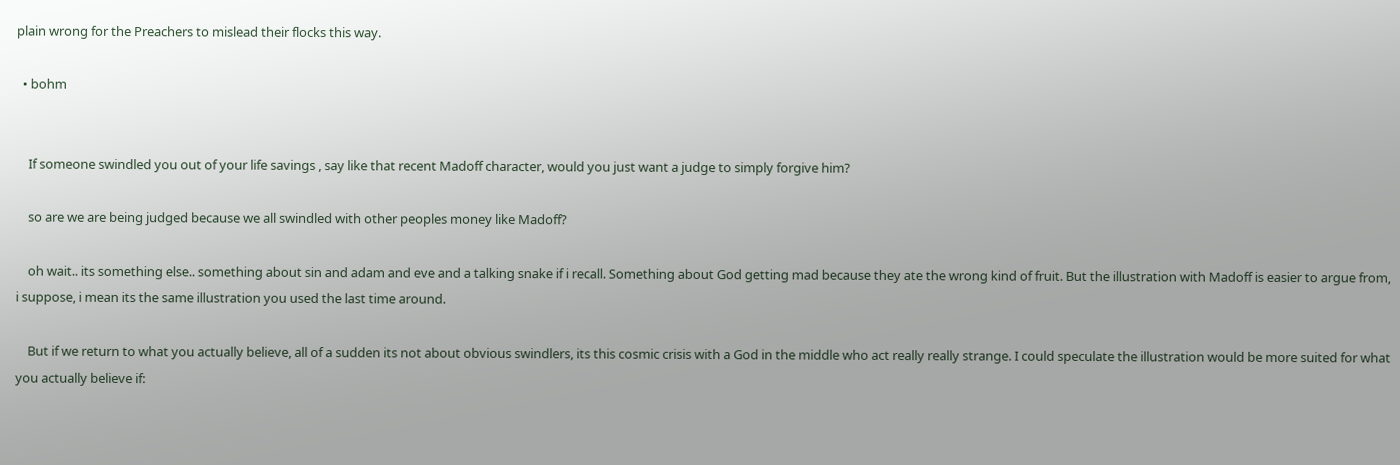plain wrong for the Preachers to mislead their flocks this way.

  • bohm


    If someone swindled you out of your life savings , say like that recent Madoff character, would you just want a judge to simply forgive him?

    so are we are being judged because we all swindled with other peoples money like Madoff?

    oh wait.. its something else.. something about sin and adam and eve and a talking snake if i recall. Something about God getting mad because they ate the wrong kind of fruit. But the illustration with Madoff is easier to argue from, i suppose, i mean its the same illustration you used the last time around.

    But if we return to what you actually believe, all of a sudden its not about obvious swindlers, its this cosmic crisis with a God in the middle who act really really strange. I could speculate the illustration would be more suited for what you actually believe if: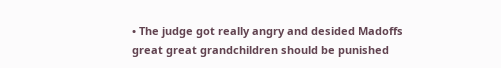• The judge got really angry and desided Madoffs great great grandchildren should be punished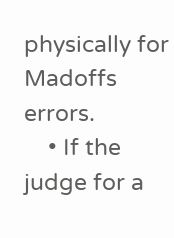physically for Madoffs errors.
    • If the judge for a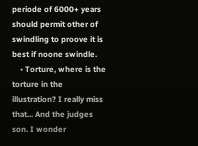periode of 6000+ years should permit other of swindling to proove it is best if noone swindle.
    • Torture, where is the torture in the illustration? I really miss that... And the judges son. I wonder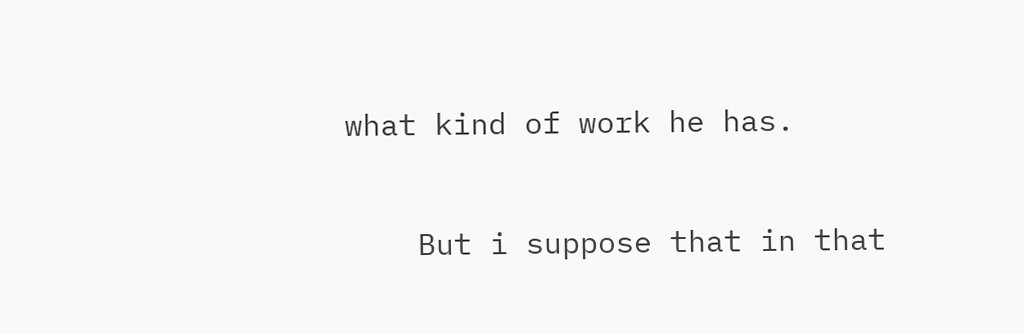what kind of work he has.

    But i suppose that in that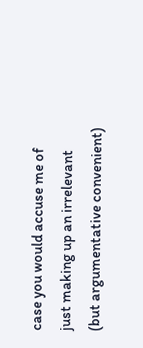case you would accuse me of just making up an irrelevant (but argumentative convenient)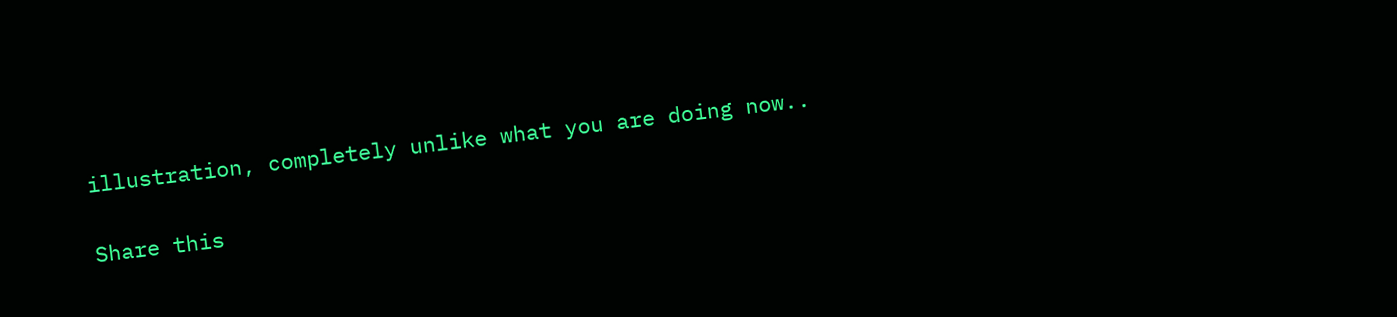illustration, completely unlike what you are doing now..

Share this